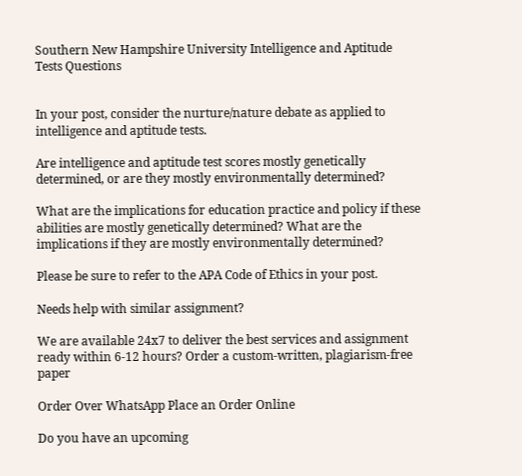Southern New Hampshire University Intelligence and Aptitude Tests Questions


In your post, consider the nurture/nature debate as applied to intelligence and aptitude tests.

Are intelligence and aptitude test scores mostly genetically determined, or are they mostly environmentally determined?

What are the implications for education practice and policy if these abilities are mostly genetically determined? What are the implications if they are mostly environmentally determined?

Please be sure to refer to the APA Code of Ethics in your post.

Needs help with similar assignment?

We are available 24x7 to deliver the best services and assignment ready within 6-12 hours? Order a custom-written, plagiarism-free paper

Order Over WhatsApp Place an Order Online

Do you have an upcoming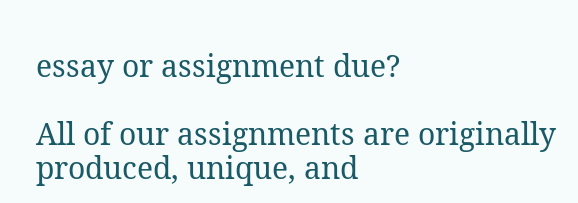essay or assignment due?

All of our assignments are originally produced, unique, and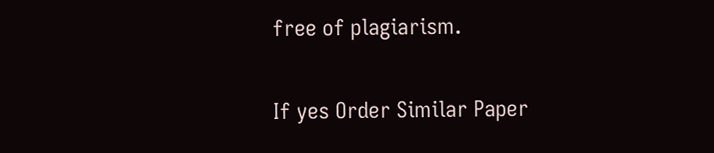free of plagiarism.

If yes Order Similar Paper